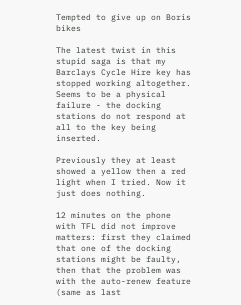Tempted to give up on Boris bikes

The latest twist in this stupid saga is that my Barclays Cycle Hire key has stopped working altogether. Seems to be a physical failure - the docking stations do not respond at all to the key being inserted.

Previously they at least showed a yellow then a red light when I tried. Now it just does nothing.

12 minutes on the phone with TFL did not improve matters: first they claimed that one of the docking stations might be faulty, then that the problem was with the auto-renew feature (same as last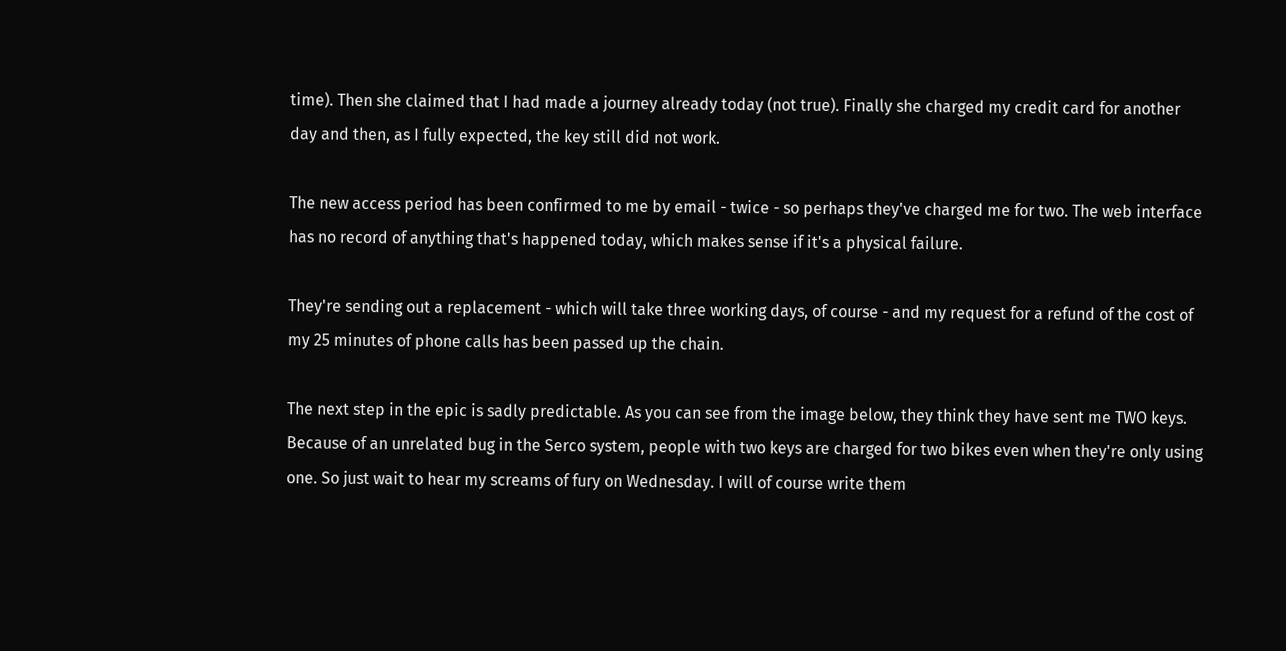time). Then she claimed that I had made a journey already today (not true). Finally she charged my credit card for another day and then, as I fully expected, the key still did not work.

The new access period has been confirmed to me by email - twice - so perhaps they've charged me for two. The web interface has no record of anything that's happened today, which makes sense if it's a physical failure.

They're sending out a replacement - which will take three working days, of course - and my request for a refund of the cost of my 25 minutes of phone calls has been passed up the chain.

The next step in the epic is sadly predictable. As you can see from the image below, they think they have sent me TWO keys. Because of an unrelated bug in the Serco system, people with two keys are charged for two bikes even when they're only using one. So just wait to hear my screams of fury on Wednesday. I will of course write them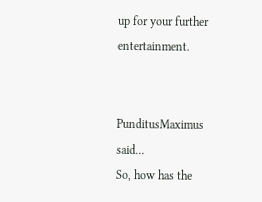up for your further entertainment.


PunditusMaximus said…
So, how has the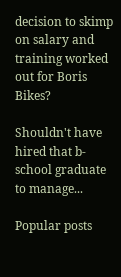decision to skimp on salary and training worked out for Boris Bikes?

Shouldn't have hired that b-school graduate to manage...

Popular posts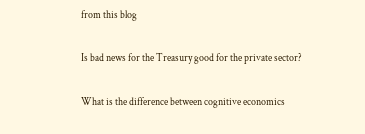from this blog

Is bad news for the Treasury good for the private sector?

What is the difference between cognitive economics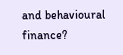and behavioural finance?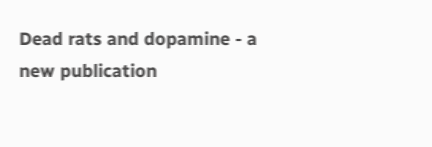Dead rats and dopamine - a new publication